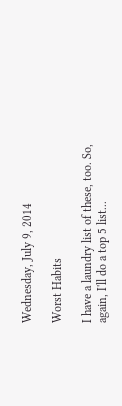Wednesday, July 9, 2014

Worst Habits

I have a laundry list of these, too. So, again, I'll do a top 5 list...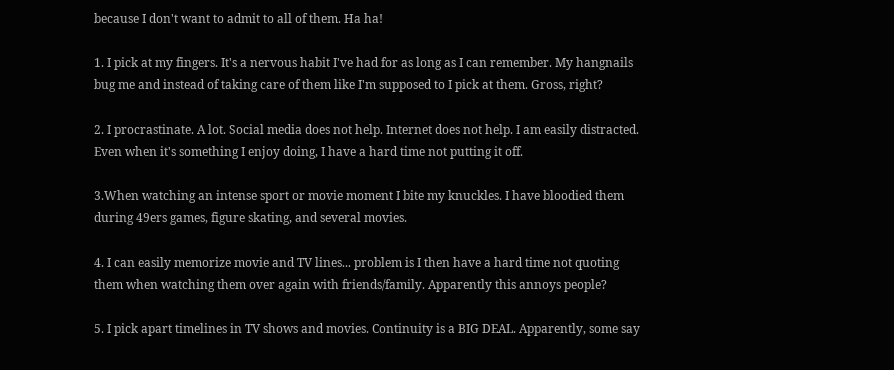because I don't want to admit to all of them. Ha ha!

1. I pick at my fingers. It's a nervous habit I've had for as long as I can remember. My hangnails bug me and instead of taking care of them like I'm supposed to I pick at them. Gross, right?

2. I procrastinate. A lot. Social media does not help. Internet does not help. I am easily distracted. Even when it's something I enjoy doing, I have a hard time not putting it off.

3.When watching an intense sport or movie moment I bite my knuckles. I have bloodied them during 49ers games, figure skating, and several movies.

4. I can easily memorize movie and TV lines... problem is I then have a hard time not quoting them when watching them over again with friends/family. Apparently this annoys people?

5. I pick apart timelines in TV shows and movies. Continuity is a BIG DEAL. Apparently, some say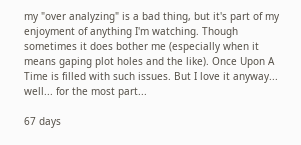my "over analyzing" is a bad thing, but it's part of my enjoyment of anything I'm watching. Though sometimes it does bother me (especially when it means gaping plot holes and the like). Once Upon A Time is filled with such issues. But I love it anyway... well... for the most part...

67 days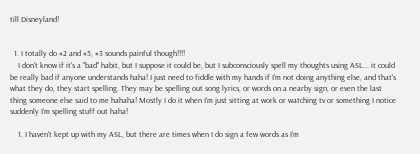till Disneyland!


  1. I totally do #2 and #5, #3 sounds painful though!!!!
    I don't know if it's a "bad" habit, but I suppose it could be, but I subconsciously spell my thoughts using ASL... it could be really bad if anyone understands haha! I just need to fiddle with my hands if I'm not doing anything else, and that's what they do, they start spelling. They may be spelling out song lyrics, or words on a nearby sign, or even the last thing someone else said to me hahaha! Mostly I do it when I'm just sitting at work or watching tv or something I notice suddenly I'm spelling stuff out haha!

    1. I haven't kept up with my ASL, but there are times when I do sign a few words as I'm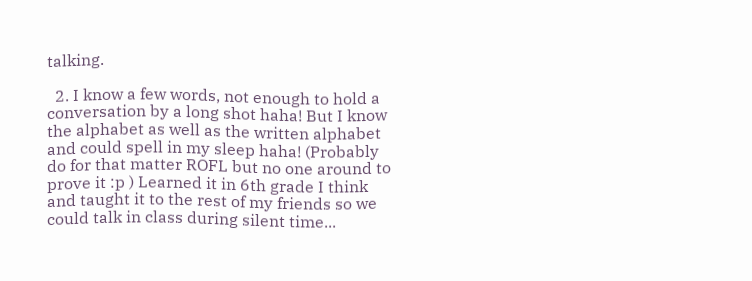talking.

  2. I know a few words, not enough to hold a conversation by a long shot haha! But I know the alphabet as well as the written alphabet and could spell in my sleep haha! (Probably do for that matter ROFL but no one around to prove it :p ) Learned it in 6th grade I think and taught it to the rest of my friends so we could talk in class during silent time...